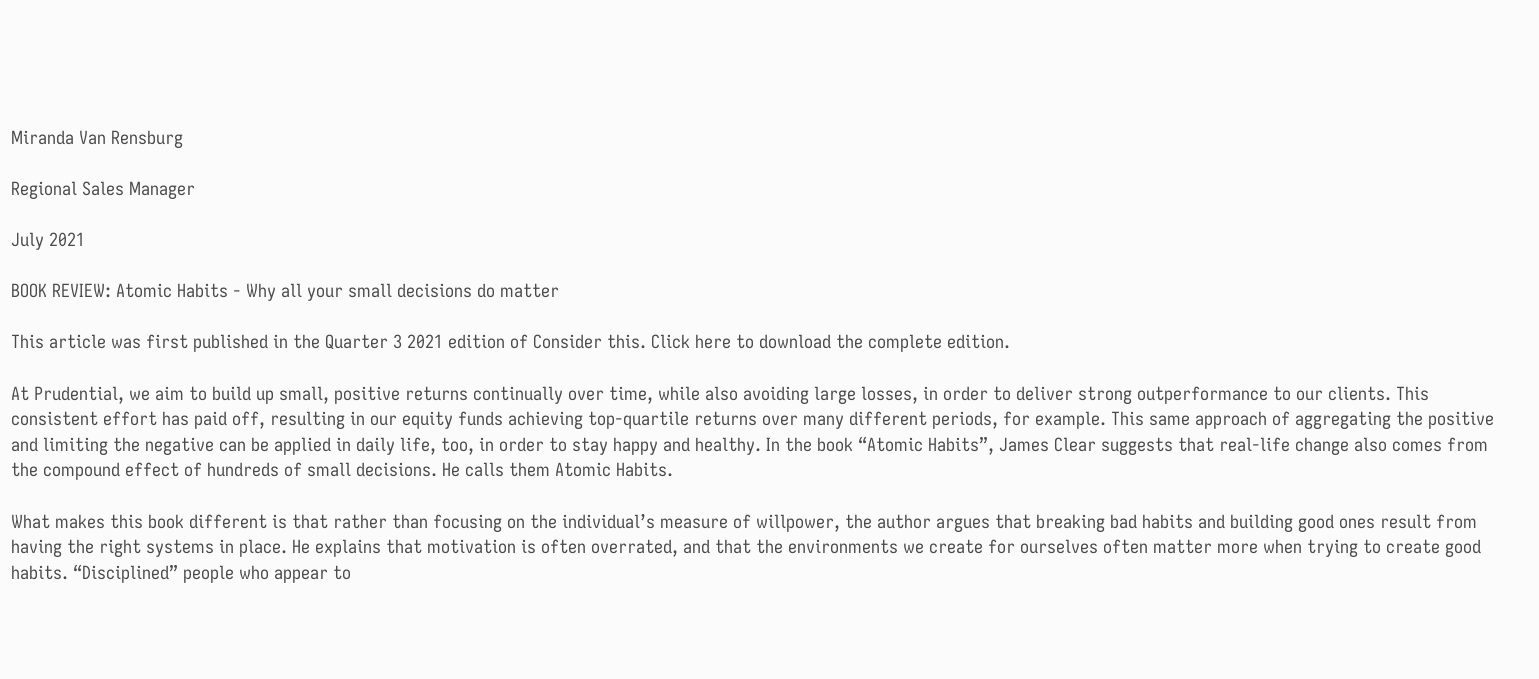Miranda Van Rensburg

Regional Sales Manager

July 2021

BOOK REVIEW: Atomic Habits - Why all your small decisions do matter

This article was first published in the Quarter 3 2021 edition of Consider this. Click here to download the complete edition.

At Prudential, we aim to build up small, positive returns continually over time, while also avoiding large losses, in order to deliver strong outperformance to our clients. This consistent effort has paid off, resulting in our equity funds achieving top-quartile returns over many different periods, for example. This same approach of aggregating the positive and limiting the negative can be applied in daily life, too, in order to stay happy and healthy. In the book “Atomic Habits”, James Clear suggests that real-life change also comes from the compound effect of hundreds of small decisions. He calls them Atomic Habits.

What makes this book different is that rather than focusing on the individual’s measure of willpower, the author argues that breaking bad habits and building good ones result from having the right systems in place. He explains that motivation is often overrated, and that the environments we create for ourselves often matter more when trying to create good habits. “Disciplined” people who appear to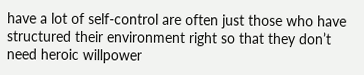have a lot of self-control are often just those who have structured their environment right so that they don’t need heroic willpower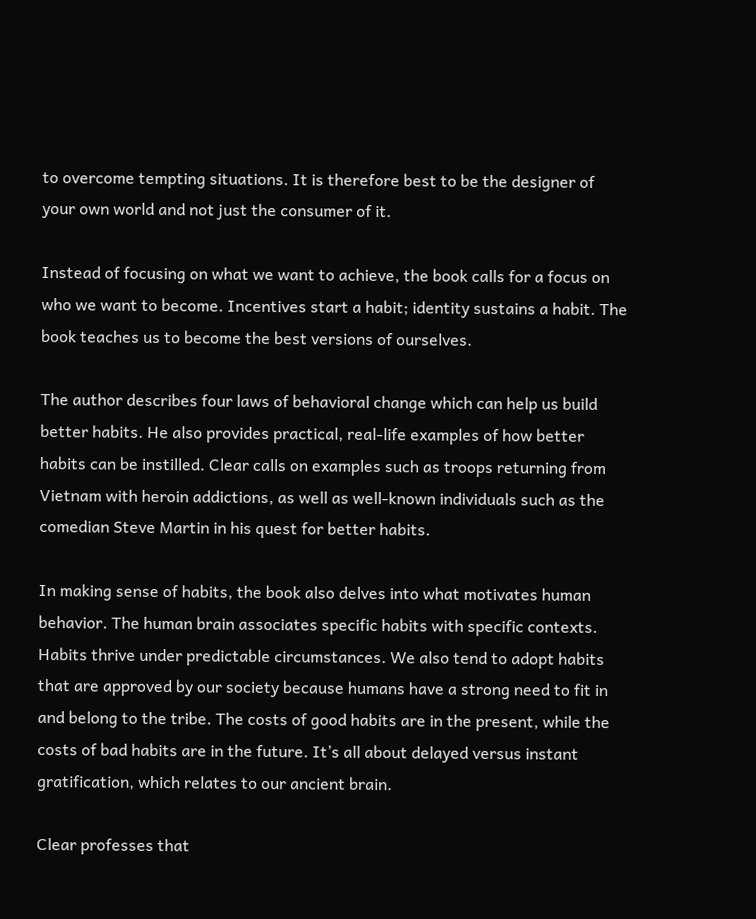to overcome tempting situations. It is therefore best to be the designer of your own world and not just the consumer of it.

Instead of focusing on what we want to achieve, the book calls for a focus on who we want to become. Incentives start a habit; identity sustains a habit. The book teaches us to become the best versions of ourselves.

The author describes four laws of behavioral change which can help us build better habits. He also provides practical, real-life examples of how better habits can be instilled. Clear calls on examples such as troops returning from Vietnam with heroin addictions, as well as well-known individuals such as the comedian Steve Martin in his quest for better habits.

In making sense of habits, the book also delves into what motivates human behavior. The human brain associates specific habits with specific contexts. Habits thrive under predictable circumstances. We also tend to adopt habits that are approved by our society because humans have a strong need to fit in and belong to the tribe. The costs of good habits are in the present, while the costs of bad habits are in the future. It’s all about delayed versus instant gratification, which relates to our ancient brain.

Clear professes that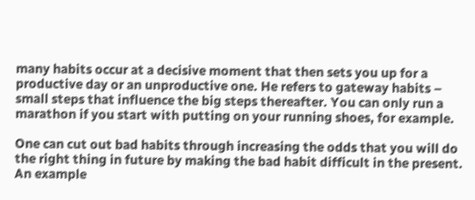many habits occur at a decisive moment that then sets you up for a productive day or an unproductive one. He refers to gateway habits – small steps that influence the big steps thereafter. You can only run a marathon if you start with putting on your running shoes, for example.

One can cut out bad habits through increasing the odds that you will do the right thing in future by making the bad habit difficult in the present. An example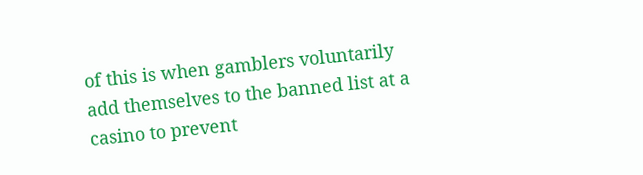of this is when gamblers voluntarily add themselves to the banned list at a casino to prevent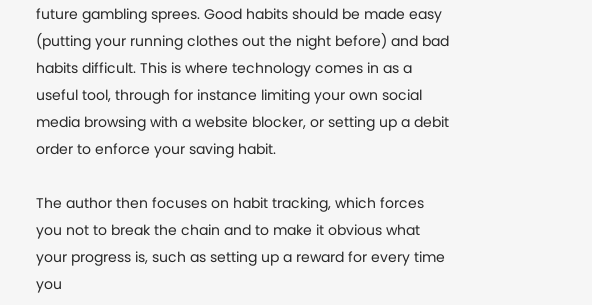future gambling sprees. Good habits should be made easy (putting your running clothes out the night before) and bad habits difficult. This is where technology comes in as a useful tool, through for instance limiting your own social media browsing with a website blocker, or setting up a debit order to enforce your saving habit.

The author then focuses on habit tracking, which forces you not to break the chain and to make it obvious what your progress is, such as setting up a reward for every time you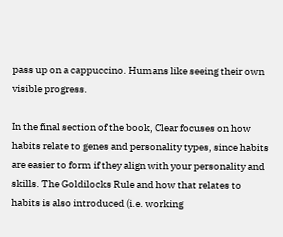pass up on a cappuccino. Humans like seeing their own visible progress.

In the final section of the book, Clear focuses on how habits relate to genes and personality types, since habits are easier to form if they align with your personality and skills. The Goldilocks Rule and how that relates to habits is also introduced (i.e. working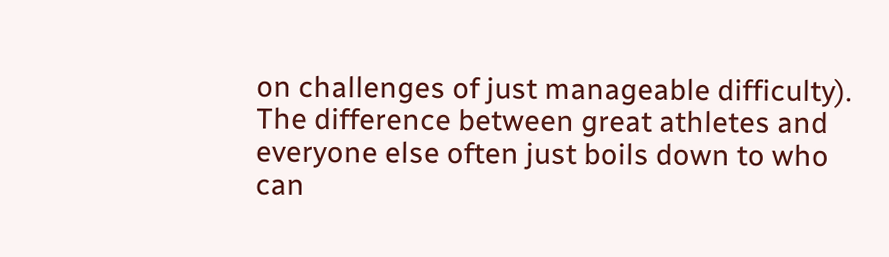on challenges of just manageable difficulty). The difference between great athletes and everyone else often just boils down to who can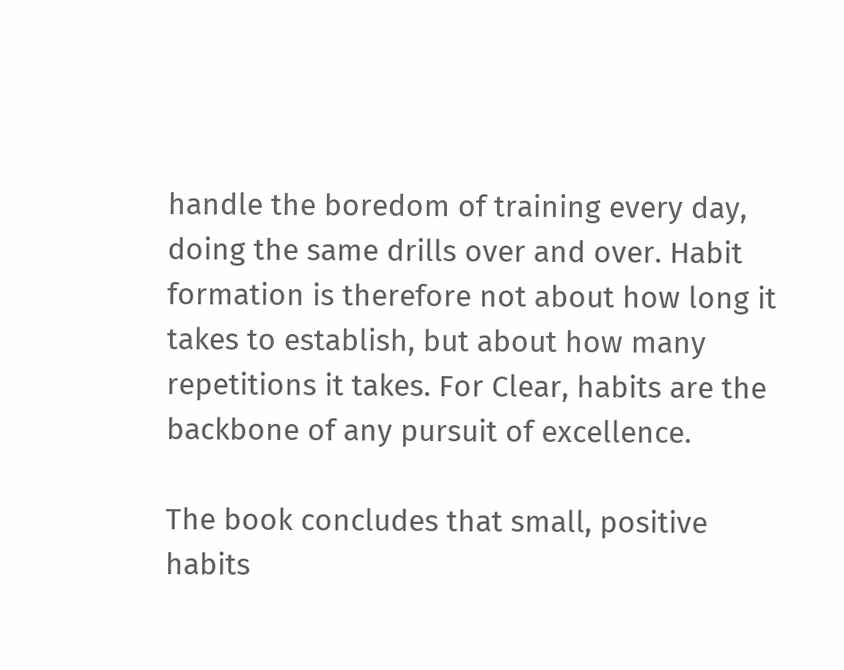handle the boredom of training every day, doing the same drills over and over. Habit formation is therefore not about how long it takes to establish, but about how many repetitions it takes. For Clear, habits are the backbone of any pursuit of excellence.

The book concludes that small, positive habits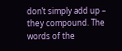don’t simply add up – they compound. The words of the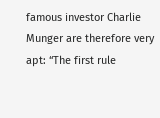famous investor Charlie Munger are therefore very apt: “The first rule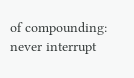of compounding: never interrupt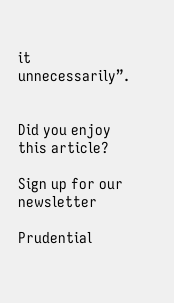it unnecessarily”.


Did you enjoy this article?

Sign up for our newsletter

Prudential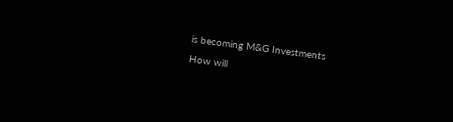is becoming M&G Investments
How will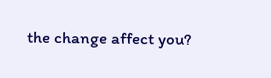the change affect you?